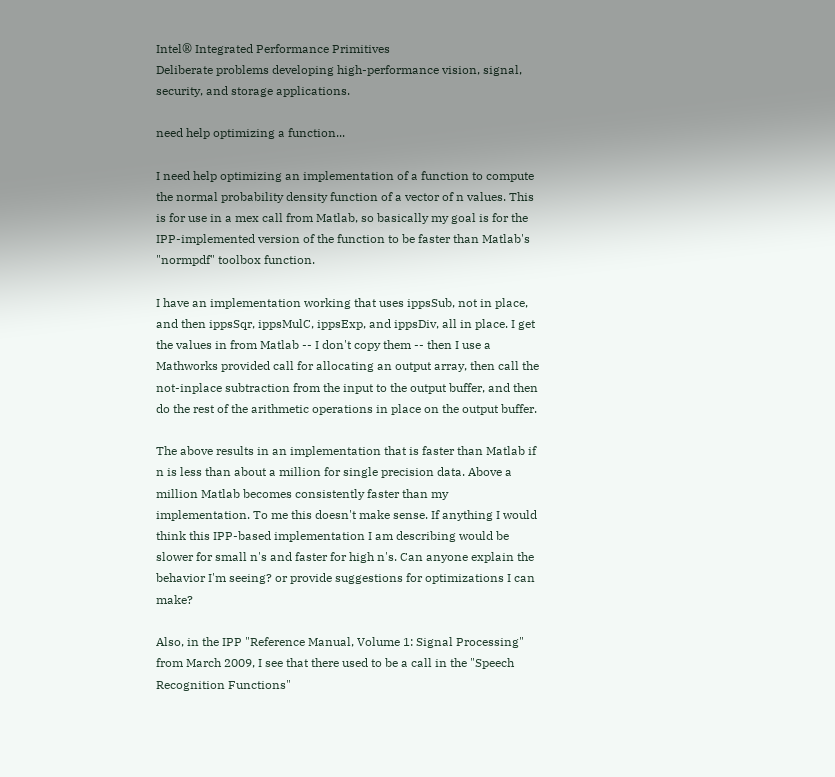Intel® Integrated Performance Primitives
Deliberate problems developing high-performance vision, signal, security, and storage applications.

need help optimizing a function...

I need help optimizing an implementation of a function to compute the normal probability density function of a vector of n values. This is for use in a mex call from Matlab, so basically my goal is for the IPP-implemented version of the function to be faster than Matlab's "normpdf" toolbox function.

I have an implementation working that uses ippsSub, not in place, and then ippsSqr, ippsMulC, ippsExp, and ippsDiv, all in place. I get the values in from Matlab -- I don't copy them -- then I use a Mathworks provided call for allocating an output array, then call the not-inplace subtraction from the input to the output buffer, and then do the rest of the arithmetic operations in place on the output buffer.

The above results in an implementation that is faster than Matlab if n is less than about a million for single precision data. Above a million Matlab becomes consistently faster than my implementation. To me this doesn't make sense. If anything I would think this IPP-based implementation I am describing would be slower for small n's and faster for high n's. Can anyone explain the behavior I'm seeing? or provide suggestions for optimizations I can make?

Also, in the IPP "Reference Manual, Volume 1: Signal Processing" from March 2009, I see that there used to be a call in the "Speech Recognition Functions"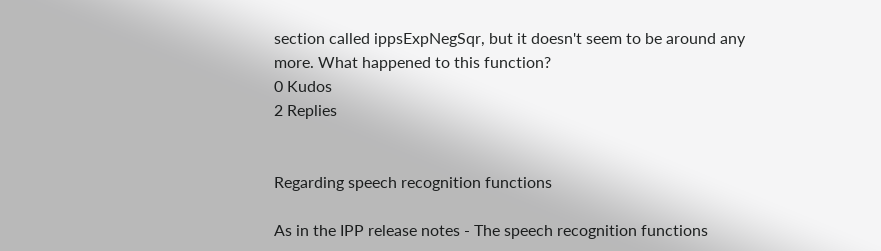section called ippsExpNegSqr, but it doesn't seem to be around any more. What happened to this function?
0 Kudos
2 Replies


Regarding speech recognition functions

As in the IPP release notes - The speech recognition functions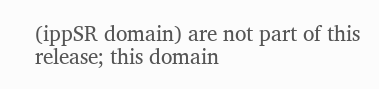(ippSR domain) are not part of this release; this domain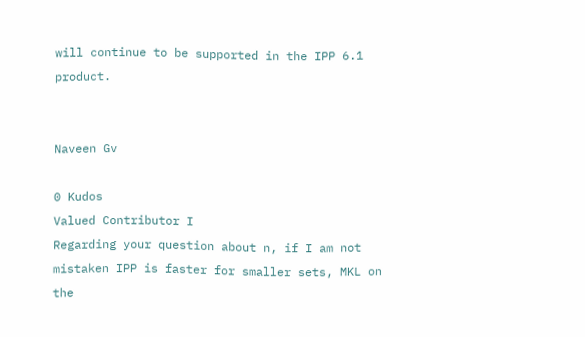will continue to be supported in the IPP 6.1 product.


Naveen Gv

0 Kudos
Valued Contributor I
Regarding your question about n, if I am not mistaken IPP is faster for smaller sets, MKL on the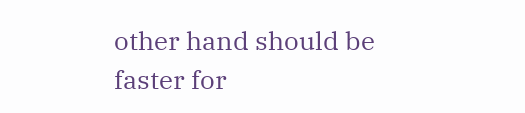other hand should be faster for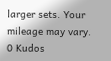larger sets. Your mileage may vary.
0 Kudos